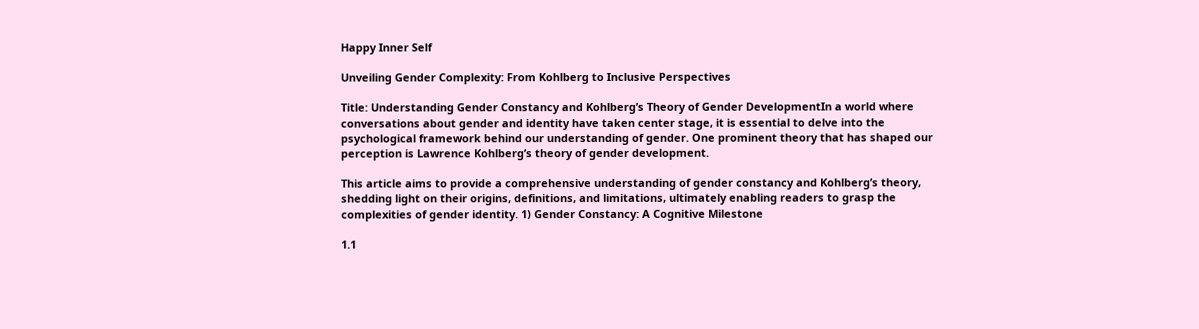Happy Inner Self

Unveiling Gender Complexity: From Kohlberg to Inclusive Perspectives

Title: Understanding Gender Constancy and Kohlberg’s Theory of Gender DevelopmentIn a world where conversations about gender and identity have taken center stage, it is essential to delve into the psychological framework behind our understanding of gender. One prominent theory that has shaped our perception is Lawrence Kohlberg’s theory of gender development.

This article aims to provide a comprehensive understanding of gender constancy and Kohlberg’s theory, shedding light on their origins, definitions, and limitations, ultimately enabling readers to grasp the complexities of gender identity. 1) Gender Constancy: A Cognitive Milestone

1.1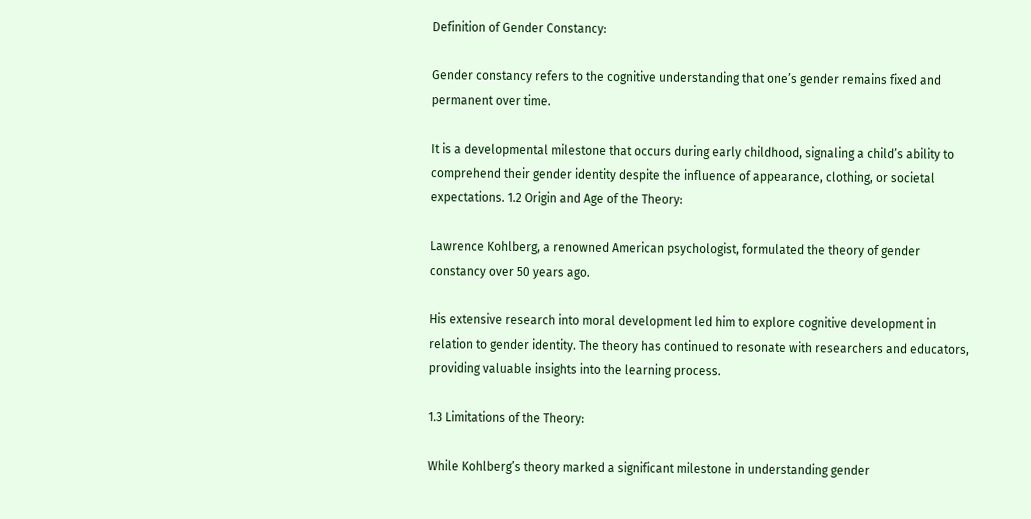Definition of Gender Constancy:

Gender constancy refers to the cognitive understanding that one’s gender remains fixed and permanent over time.

It is a developmental milestone that occurs during early childhood, signaling a child’s ability to comprehend their gender identity despite the influence of appearance, clothing, or societal expectations. 1.2 Origin and Age of the Theory:

Lawrence Kohlberg, a renowned American psychologist, formulated the theory of gender constancy over 50 years ago.

His extensive research into moral development led him to explore cognitive development in relation to gender identity. The theory has continued to resonate with researchers and educators, providing valuable insights into the learning process.

1.3 Limitations of the Theory:

While Kohlberg’s theory marked a significant milestone in understanding gender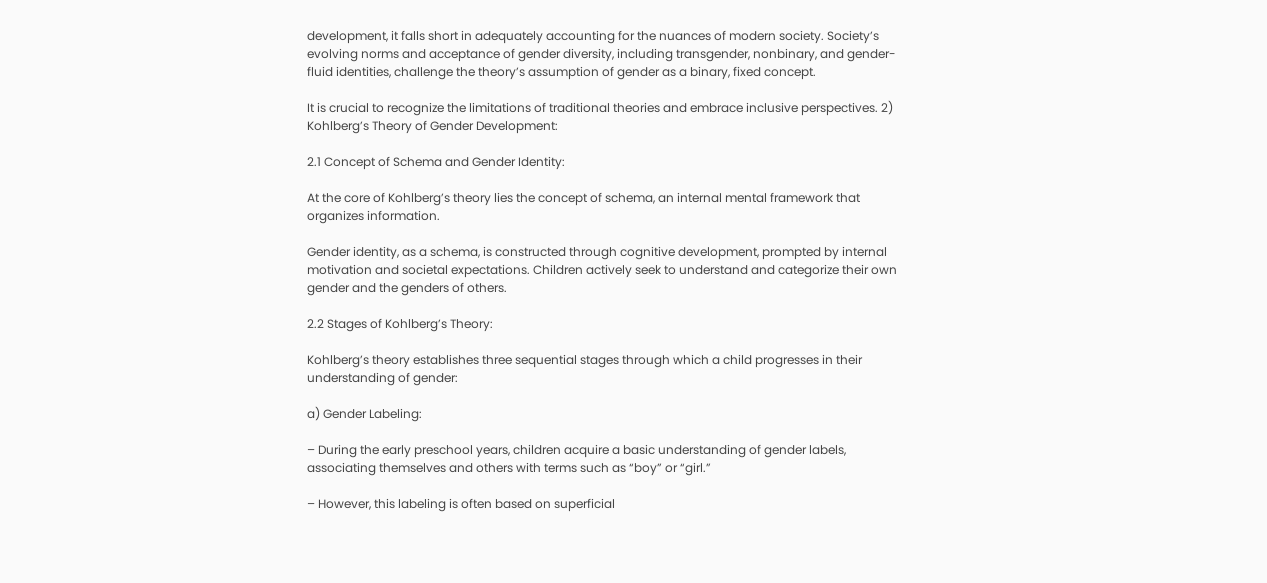development, it falls short in adequately accounting for the nuances of modern society. Society’s evolving norms and acceptance of gender diversity, including transgender, nonbinary, and gender-fluid identities, challenge the theory’s assumption of gender as a binary, fixed concept.

It is crucial to recognize the limitations of traditional theories and embrace inclusive perspectives. 2) Kohlberg’s Theory of Gender Development:

2.1 Concept of Schema and Gender Identity:

At the core of Kohlberg’s theory lies the concept of schema, an internal mental framework that organizes information.

Gender identity, as a schema, is constructed through cognitive development, prompted by internal motivation and societal expectations. Children actively seek to understand and categorize their own gender and the genders of others.

2.2 Stages of Kohlberg’s Theory:

Kohlberg’s theory establishes three sequential stages through which a child progresses in their understanding of gender:

a) Gender Labeling:

– During the early preschool years, children acquire a basic understanding of gender labels, associating themselves and others with terms such as “boy” or “girl.”

– However, this labeling is often based on superficial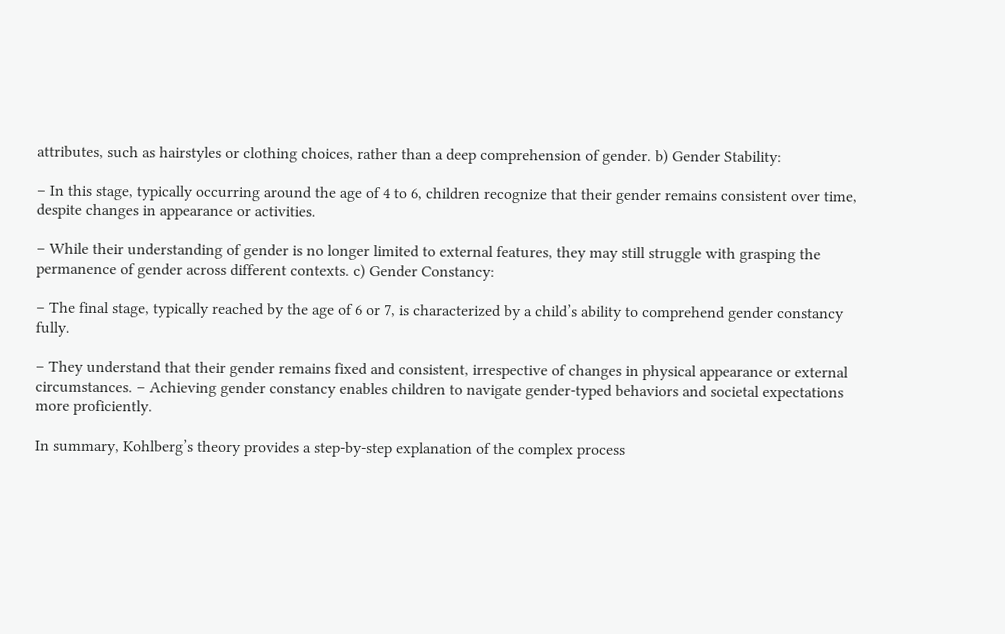attributes, such as hairstyles or clothing choices, rather than a deep comprehension of gender. b) Gender Stability:

– In this stage, typically occurring around the age of 4 to 6, children recognize that their gender remains consistent over time, despite changes in appearance or activities.

– While their understanding of gender is no longer limited to external features, they may still struggle with grasping the permanence of gender across different contexts. c) Gender Constancy:

– The final stage, typically reached by the age of 6 or 7, is characterized by a child’s ability to comprehend gender constancy fully.

– They understand that their gender remains fixed and consistent, irrespective of changes in physical appearance or external circumstances. – Achieving gender constancy enables children to navigate gender-typed behaviors and societal expectations more proficiently.

In summary, Kohlberg’s theory provides a step-by-step explanation of the complex process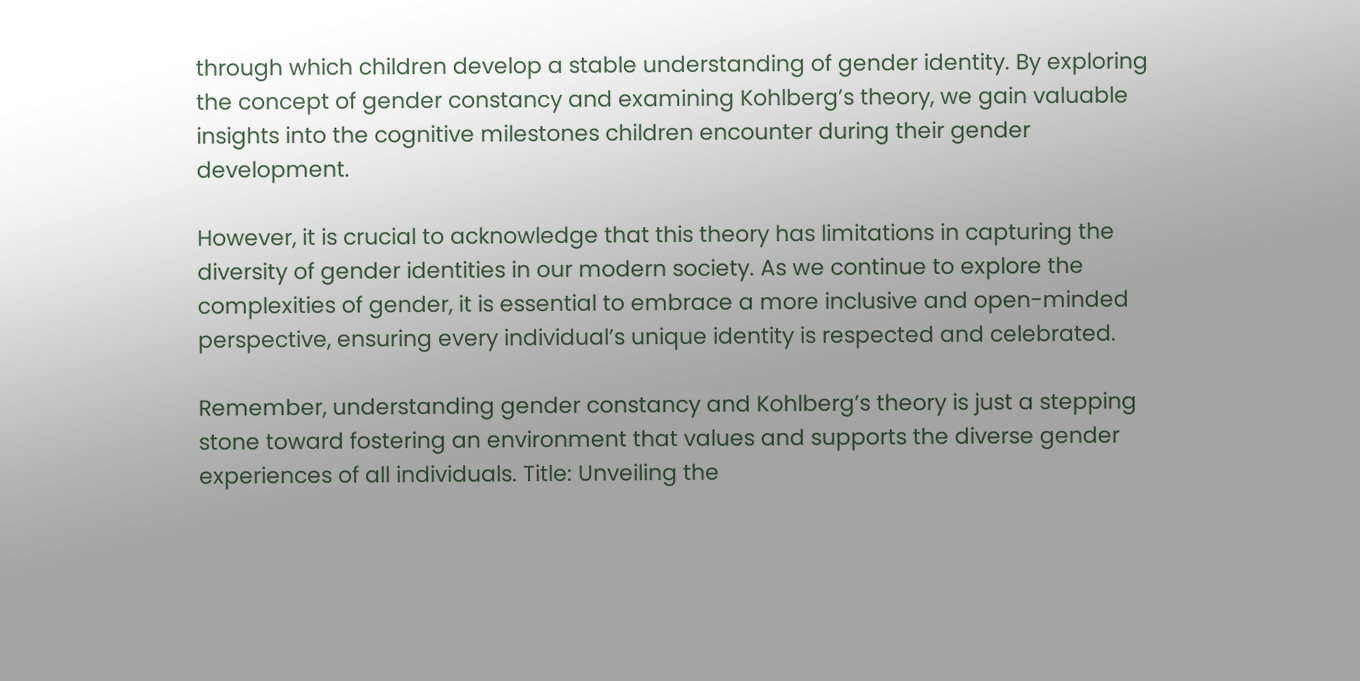through which children develop a stable understanding of gender identity. By exploring the concept of gender constancy and examining Kohlberg’s theory, we gain valuable insights into the cognitive milestones children encounter during their gender development.

However, it is crucial to acknowledge that this theory has limitations in capturing the diversity of gender identities in our modern society. As we continue to explore the complexities of gender, it is essential to embrace a more inclusive and open-minded perspective, ensuring every individual’s unique identity is respected and celebrated.

Remember, understanding gender constancy and Kohlberg’s theory is just a stepping stone toward fostering an environment that values and supports the diverse gender experiences of all individuals. Title: Unveiling the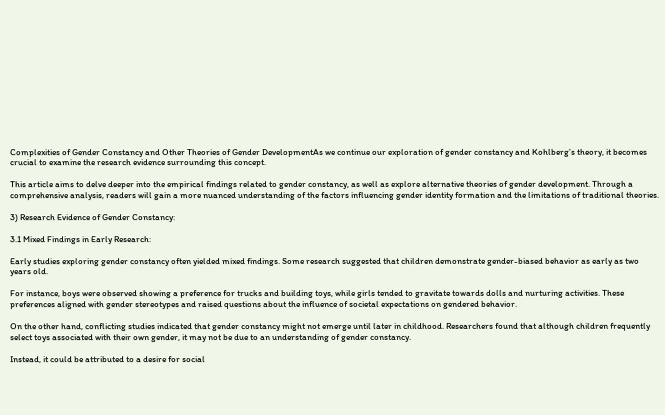Complexities of Gender Constancy and Other Theories of Gender DevelopmentAs we continue our exploration of gender constancy and Kohlberg’s theory, it becomes crucial to examine the research evidence surrounding this concept.

This article aims to delve deeper into the empirical findings related to gender constancy, as well as explore alternative theories of gender development. Through a comprehensive analysis, readers will gain a more nuanced understanding of the factors influencing gender identity formation and the limitations of traditional theories.

3) Research Evidence of Gender Constancy:

3.1 Mixed Findings in Early Research:

Early studies exploring gender constancy often yielded mixed findings. Some research suggested that children demonstrate gender-biased behavior as early as two years old.

For instance, boys were observed showing a preference for trucks and building toys, while girls tended to gravitate towards dolls and nurturing activities. These preferences aligned with gender stereotypes and raised questions about the influence of societal expectations on gendered behavior.

On the other hand, conflicting studies indicated that gender constancy might not emerge until later in childhood. Researchers found that although children frequently select toys associated with their own gender, it may not be due to an understanding of gender constancy.

Instead, it could be attributed to a desire for social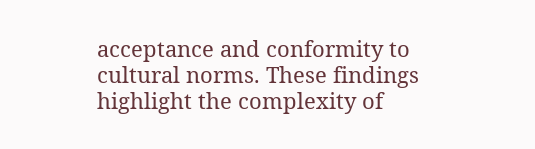acceptance and conformity to cultural norms. These findings highlight the complexity of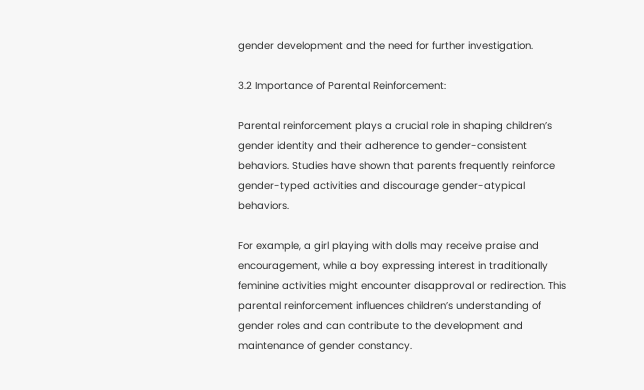gender development and the need for further investigation.

3.2 Importance of Parental Reinforcement:

Parental reinforcement plays a crucial role in shaping children’s gender identity and their adherence to gender-consistent behaviors. Studies have shown that parents frequently reinforce gender-typed activities and discourage gender-atypical behaviors.

For example, a girl playing with dolls may receive praise and encouragement, while a boy expressing interest in traditionally feminine activities might encounter disapproval or redirection. This parental reinforcement influences children’s understanding of gender roles and can contribute to the development and maintenance of gender constancy.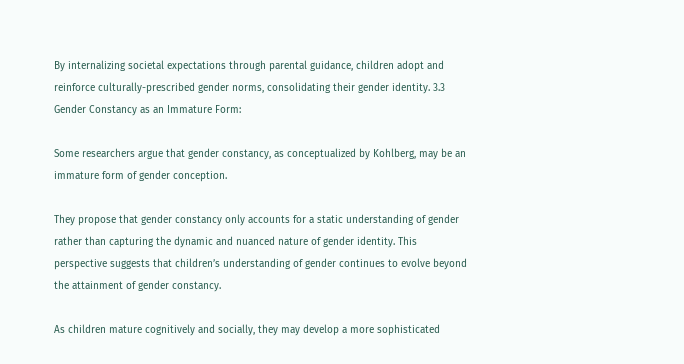By internalizing societal expectations through parental guidance, children adopt and reinforce culturally-prescribed gender norms, consolidating their gender identity. 3.3 Gender Constancy as an Immature Form:

Some researchers argue that gender constancy, as conceptualized by Kohlberg, may be an immature form of gender conception.

They propose that gender constancy only accounts for a static understanding of gender rather than capturing the dynamic and nuanced nature of gender identity. This perspective suggests that children’s understanding of gender continues to evolve beyond the attainment of gender constancy.

As children mature cognitively and socially, they may develop a more sophisticated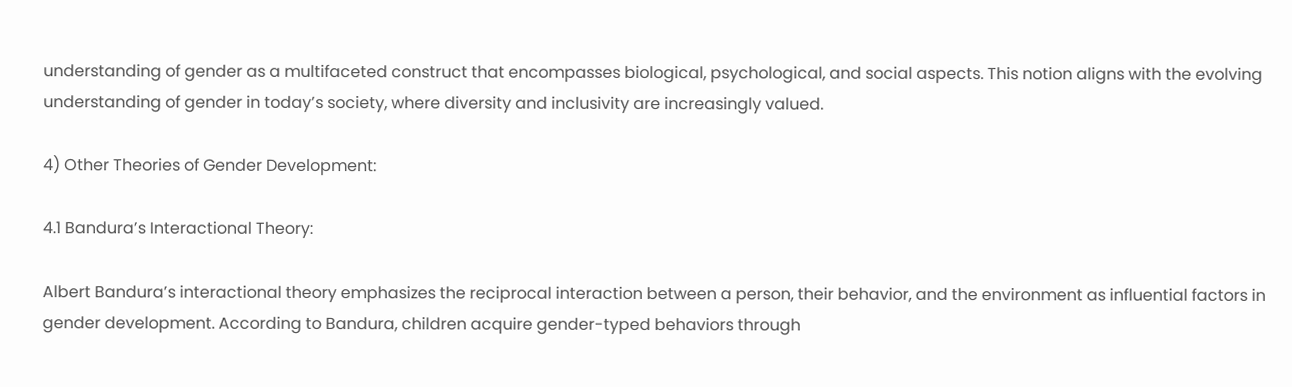understanding of gender as a multifaceted construct that encompasses biological, psychological, and social aspects. This notion aligns with the evolving understanding of gender in today’s society, where diversity and inclusivity are increasingly valued.

4) Other Theories of Gender Development:

4.1 Bandura’s Interactional Theory:

Albert Bandura’s interactional theory emphasizes the reciprocal interaction between a person, their behavior, and the environment as influential factors in gender development. According to Bandura, children acquire gender-typed behaviors through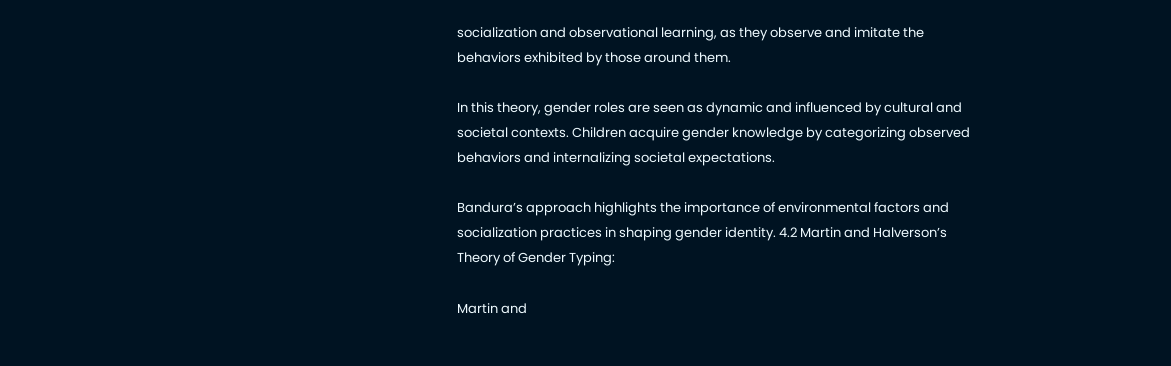socialization and observational learning, as they observe and imitate the behaviors exhibited by those around them.

In this theory, gender roles are seen as dynamic and influenced by cultural and societal contexts. Children acquire gender knowledge by categorizing observed behaviors and internalizing societal expectations.

Bandura’s approach highlights the importance of environmental factors and socialization practices in shaping gender identity. 4.2 Martin and Halverson’s Theory of Gender Typing:

Martin and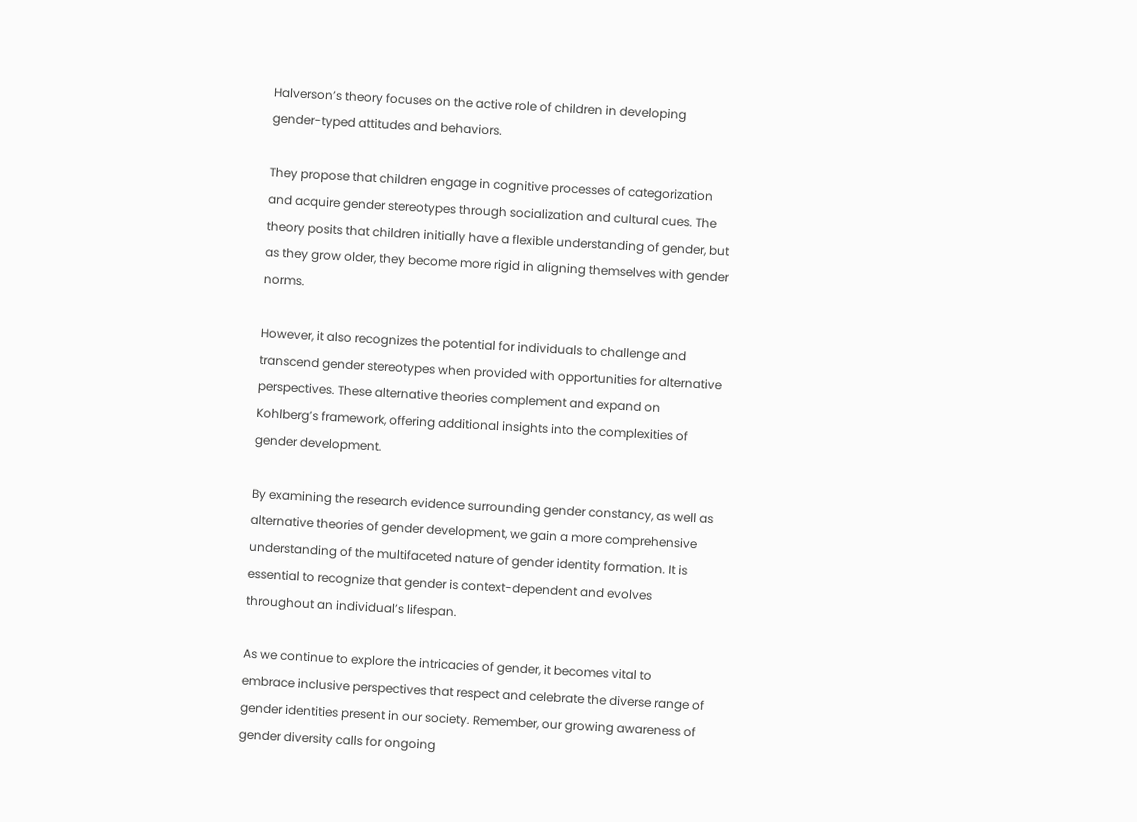Halverson’s theory focuses on the active role of children in developing gender-typed attitudes and behaviors.

They propose that children engage in cognitive processes of categorization and acquire gender stereotypes through socialization and cultural cues. The theory posits that children initially have a flexible understanding of gender, but as they grow older, they become more rigid in aligning themselves with gender norms.

However, it also recognizes the potential for individuals to challenge and transcend gender stereotypes when provided with opportunities for alternative perspectives. These alternative theories complement and expand on Kohlberg’s framework, offering additional insights into the complexities of gender development.

By examining the research evidence surrounding gender constancy, as well as alternative theories of gender development, we gain a more comprehensive understanding of the multifaceted nature of gender identity formation. It is essential to recognize that gender is context-dependent and evolves throughout an individual’s lifespan.

As we continue to explore the intricacies of gender, it becomes vital to embrace inclusive perspectives that respect and celebrate the diverse range of gender identities present in our society. Remember, our growing awareness of gender diversity calls for ongoing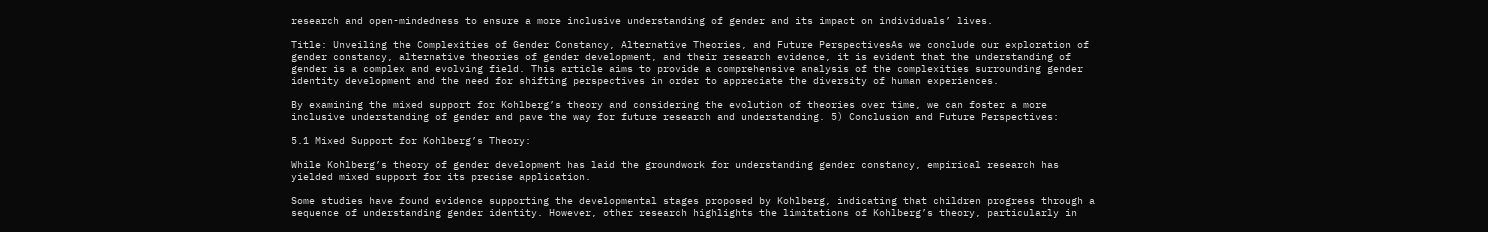research and open-mindedness to ensure a more inclusive understanding of gender and its impact on individuals’ lives.

Title: Unveiling the Complexities of Gender Constancy, Alternative Theories, and Future PerspectivesAs we conclude our exploration of gender constancy, alternative theories of gender development, and their research evidence, it is evident that the understanding of gender is a complex and evolving field. This article aims to provide a comprehensive analysis of the complexities surrounding gender identity development and the need for shifting perspectives in order to appreciate the diversity of human experiences.

By examining the mixed support for Kohlberg’s theory and considering the evolution of theories over time, we can foster a more inclusive understanding of gender and pave the way for future research and understanding. 5) Conclusion and Future Perspectives:

5.1 Mixed Support for Kohlberg’s Theory:

While Kohlberg’s theory of gender development has laid the groundwork for understanding gender constancy, empirical research has yielded mixed support for its precise application.

Some studies have found evidence supporting the developmental stages proposed by Kohlberg, indicating that children progress through a sequence of understanding gender identity. However, other research highlights the limitations of Kohlberg’s theory, particularly in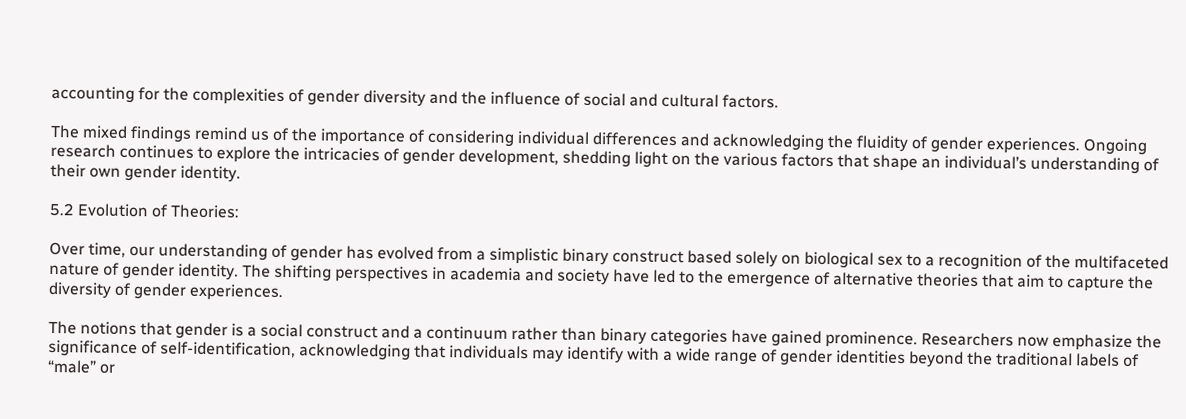accounting for the complexities of gender diversity and the influence of social and cultural factors.

The mixed findings remind us of the importance of considering individual differences and acknowledging the fluidity of gender experiences. Ongoing research continues to explore the intricacies of gender development, shedding light on the various factors that shape an individual’s understanding of their own gender identity.

5.2 Evolution of Theories:

Over time, our understanding of gender has evolved from a simplistic binary construct based solely on biological sex to a recognition of the multifaceted nature of gender identity. The shifting perspectives in academia and society have led to the emergence of alternative theories that aim to capture the diversity of gender experiences.

The notions that gender is a social construct and a continuum rather than binary categories have gained prominence. Researchers now emphasize the significance of self-identification, acknowledging that individuals may identify with a wide range of gender identities beyond the traditional labels of “male” or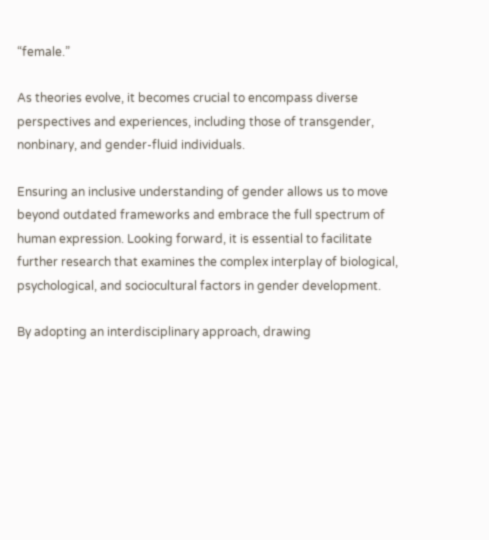“female.”

As theories evolve, it becomes crucial to encompass diverse perspectives and experiences, including those of transgender, nonbinary, and gender-fluid individuals.

Ensuring an inclusive understanding of gender allows us to move beyond outdated frameworks and embrace the full spectrum of human expression. Looking forward, it is essential to facilitate further research that examines the complex interplay of biological, psychological, and sociocultural factors in gender development.

By adopting an interdisciplinary approach, drawing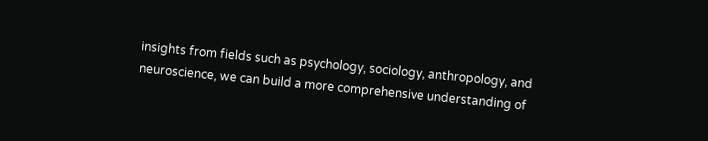insights from fields such as psychology, sociology, anthropology, and neuroscience, we can build a more comprehensive understanding of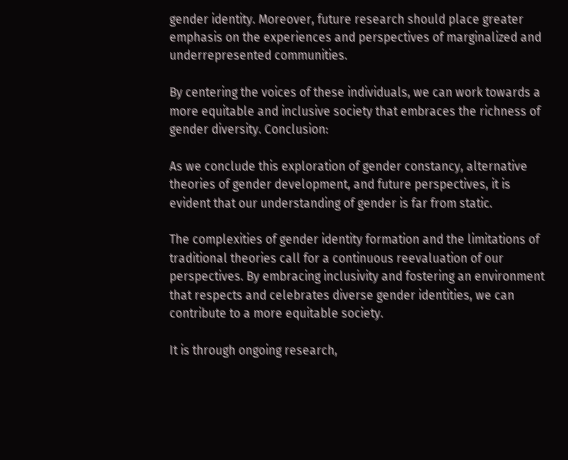gender identity. Moreover, future research should place greater emphasis on the experiences and perspectives of marginalized and underrepresented communities.

By centering the voices of these individuals, we can work towards a more equitable and inclusive society that embraces the richness of gender diversity. Conclusion:

As we conclude this exploration of gender constancy, alternative theories of gender development, and future perspectives, it is evident that our understanding of gender is far from static.

The complexities of gender identity formation and the limitations of traditional theories call for a continuous reevaluation of our perspectives. By embracing inclusivity and fostering an environment that respects and celebrates diverse gender identities, we can contribute to a more equitable society.

It is through ongoing research,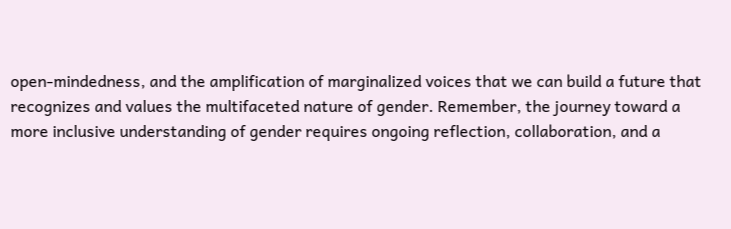open-mindedness, and the amplification of marginalized voices that we can build a future that recognizes and values the multifaceted nature of gender. Remember, the journey toward a more inclusive understanding of gender requires ongoing reflection, collaboration, and a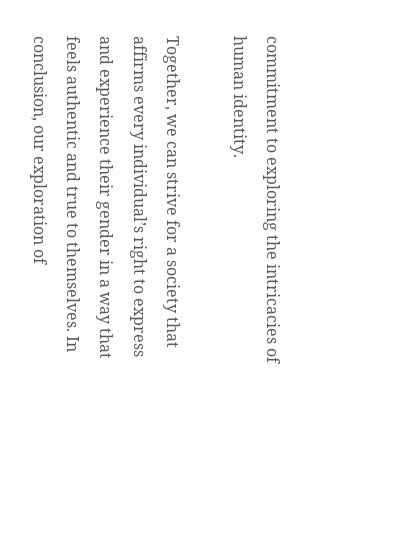commitment to exploring the intricacies of human identity.

Together, we can strive for a society that affirms every individual’s right to express and experience their gender in a way that feels authentic and true to themselves. In conclusion, our exploration of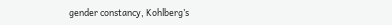gender constancy, Kohlberg’s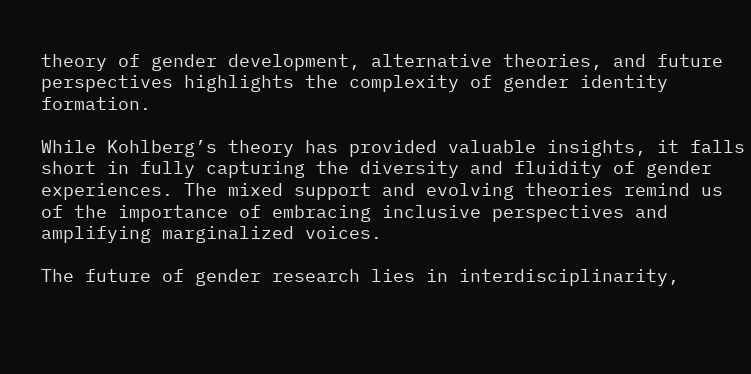theory of gender development, alternative theories, and future perspectives highlights the complexity of gender identity formation.

While Kohlberg’s theory has provided valuable insights, it falls short in fully capturing the diversity and fluidity of gender experiences. The mixed support and evolving theories remind us of the importance of embracing inclusive perspectives and amplifying marginalized voices.

The future of gender research lies in interdisciplinarity,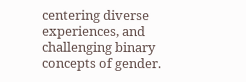centering diverse experiences, and challenging binary concepts of gender.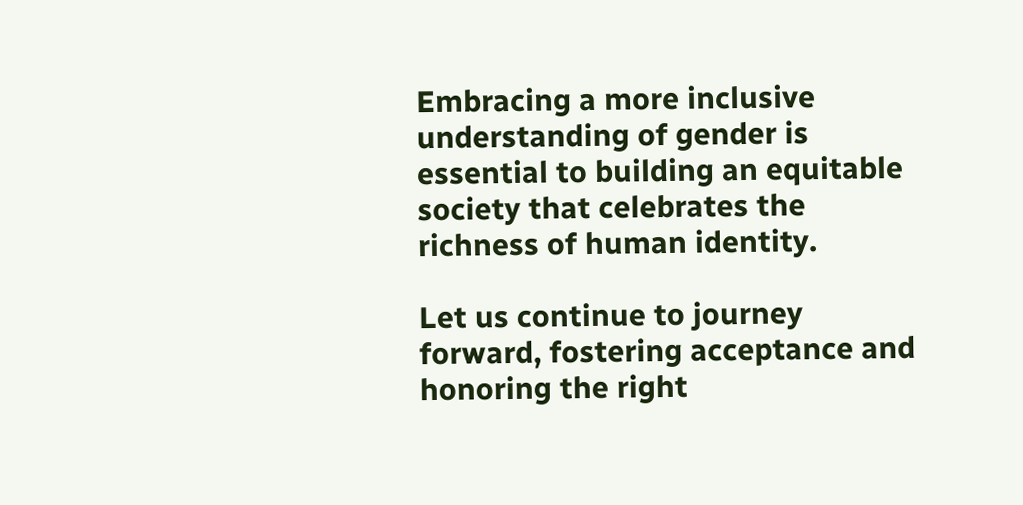Embracing a more inclusive understanding of gender is essential to building an equitable society that celebrates the richness of human identity.

Let us continue to journey forward, fostering acceptance and honoring the right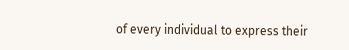of every individual to express their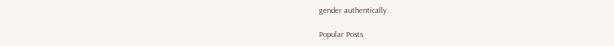gender authentically.

Popular Posts